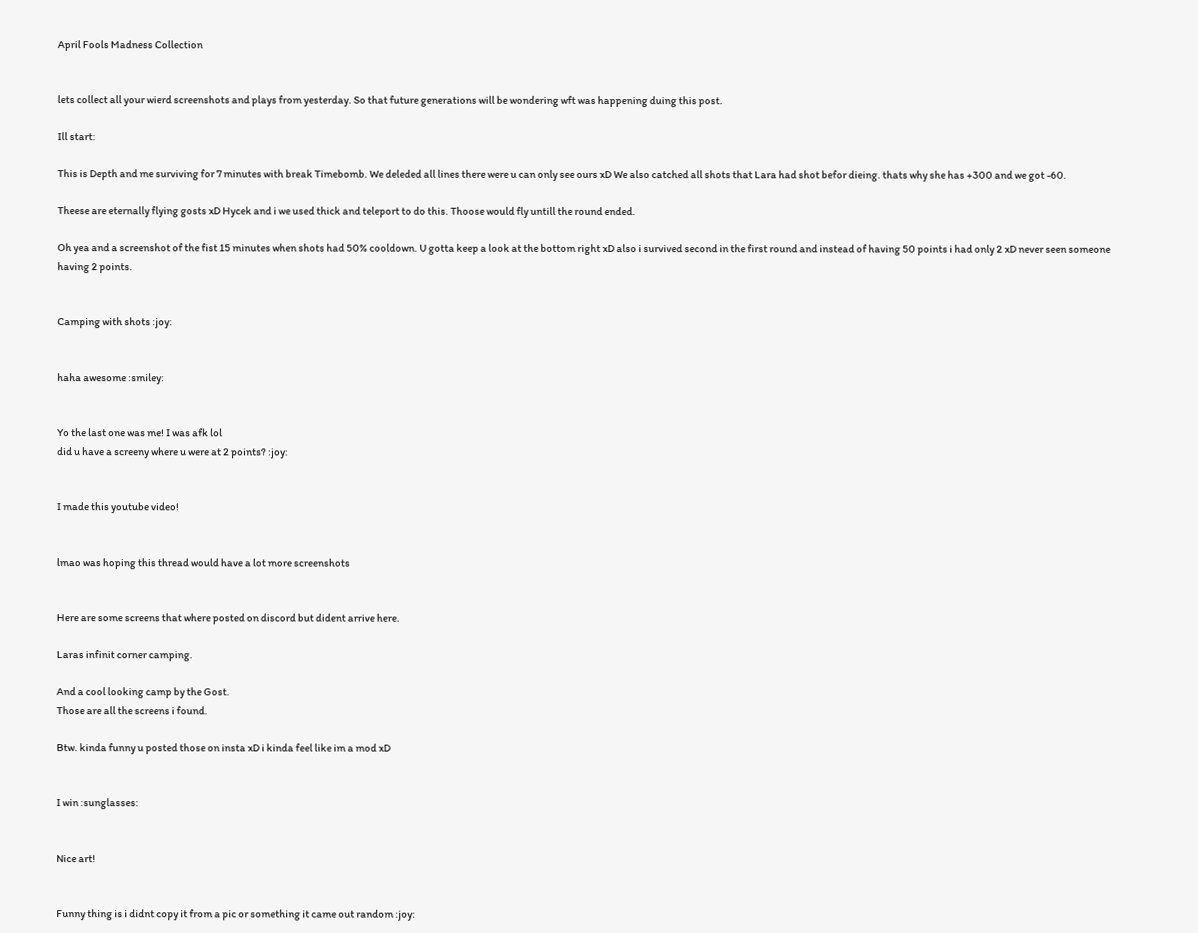April Fools Madness Collection


lets collect all your wierd screenshots and plays from yesterday. So that future generations will be wondering wft was happening duing this post.

Ill start:

This is Depth and me surviving for 7 minutes with break Timebomb. We deleded all lines there were u can only see ours xD We also catched all shots that Lara had shot befor dieing. thats why she has +300 and we got -60.

Theese are eternally flying gosts xD Hycek and i we used thick and teleport to do this. Thoose would fly untill the round ended.

Oh yea and a screenshot of the fist 15 minutes when shots had 50% cooldown. U gotta keep a look at the bottom right xD also i survived second in the first round and instead of having 50 points i had only 2 xD never seen someone having 2 points.


Camping with shots :joy:


haha awesome :smiley:


Yo the last one was me! I was afk lol
did u have a screeny where u were at 2 points? :joy:


I made this youtube video!


lmao was hoping this thread would have a lot more screenshots


Here are some screens that where posted on discord but dident arrive here.

Laras infinit corner camping.

And a cool looking camp by the Gost.
Those are all the screens i found.

Btw. kinda funny u posted those on insta xD i kinda feel like im a mod xD


I win :sunglasses:


Nice art!


Funny thing is i didnt copy it from a pic or something it came out random :joy: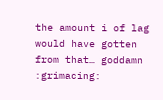the amount i of lag would have gotten from that… goddamn :grimacing: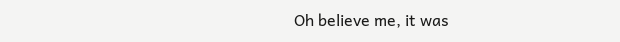Oh believe me, it was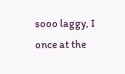sooo laggy, I once at the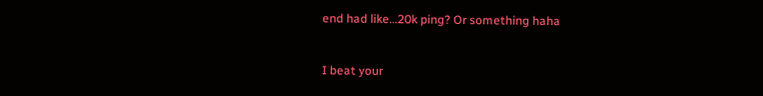end had like…20k ping? Or something haha


I beat your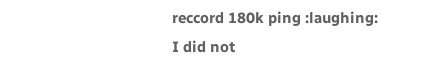reccord 180k ping :laughing:
I did not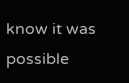know it was possible